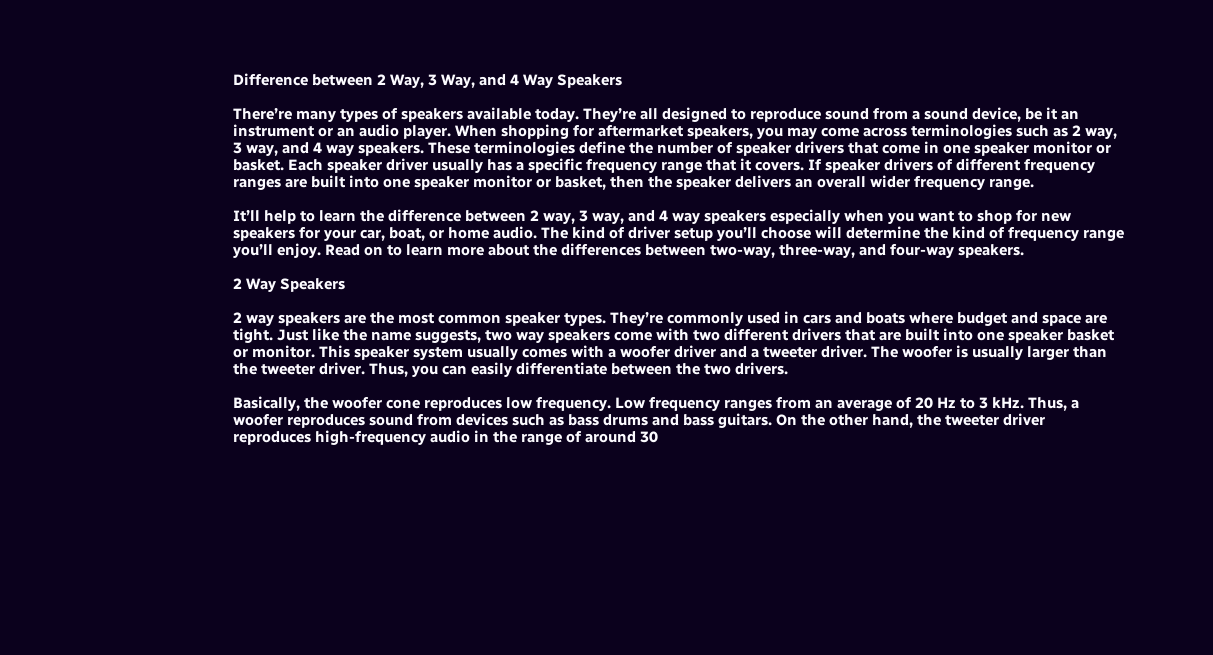Difference between 2 Way, 3 Way, and 4 Way Speakers

There’re many types of speakers available today. They’re all designed to reproduce sound from a sound device, be it an instrument or an audio player. When shopping for aftermarket speakers, you may come across terminologies such as 2 way, 3 way, and 4 way speakers. These terminologies define the number of speaker drivers that come in one speaker monitor or basket. Each speaker driver usually has a specific frequency range that it covers. If speaker drivers of different frequency ranges are built into one speaker monitor or basket, then the speaker delivers an overall wider frequency range.

It’ll help to learn the difference between 2 way, 3 way, and 4 way speakers especially when you want to shop for new speakers for your car, boat, or home audio. The kind of driver setup you’ll choose will determine the kind of frequency range you’ll enjoy. Read on to learn more about the differences between two-way, three-way, and four-way speakers.

2 Way Speakers

2 way speakers are the most common speaker types. They’re commonly used in cars and boats where budget and space are tight. Just like the name suggests, two way speakers come with two different drivers that are built into one speaker basket or monitor. This speaker system usually comes with a woofer driver and a tweeter driver. The woofer is usually larger than the tweeter driver. Thus, you can easily differentiate between the two drivers.

Basically, the woofer cone reproduces low frequency. Low frequency ranges from an average of 20 Hz to 3 kHz. Thus, a woofer reproduces sound from devices such as bass drums and bass guitars. On the other hand, the tweeter driver reproduces high-frequency audio in the range of around 30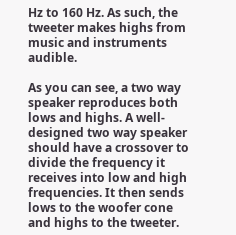Hz to 160 Hz. As such, the tweeter makes highs from music and instruments audible.

As you can see, a two way speaker reproduces both lows and highs. A well-designed two way speaker should have a crossover to divide the frequency it receives into low and high frequencies. It then sends lows to the woofer cone and highs to the tweeter.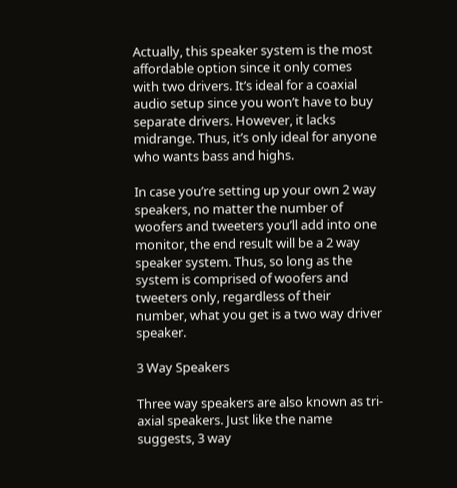Actually, this speaker system is the most affordable option since it only comes with two drivers. It’s ideal for a coaxial audio setup since you won’t have to buy separate drivers. However, it lacks midrange. Thus, it’s only ideal for anyone who wants bass and highs.

In case you’re setting up your own 2 way speakers, no matter the number of woofers and tweeters you’ll add into one monitor, the end result will be a 2 way speaker system. Thus, so long as the system is comprised of woofers and tweeters only, regardless of their number, what you get is a two way driver speaker.

3 Way Speakers

Three way speakers are also known as tri-axial speakers. Just like the name suggests, 3 way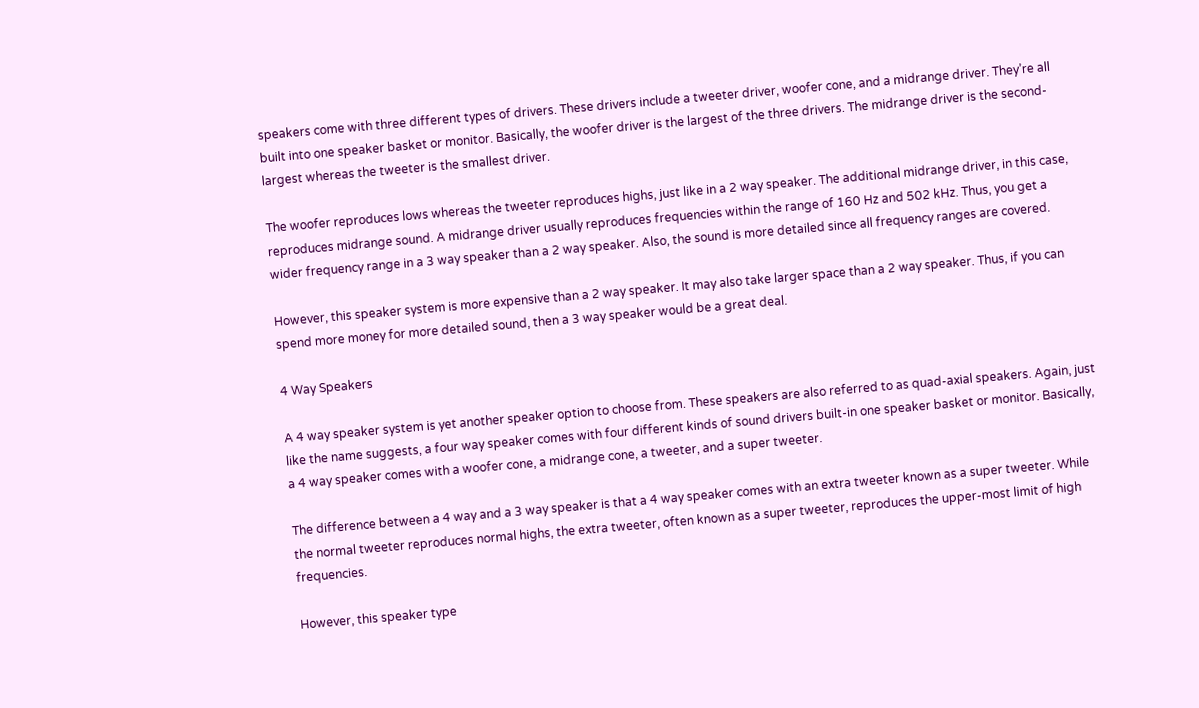speakers come with three different types of drivers. These drivers include a tweeter driver, woofer cone, and a midrange driver. They’re all built into one speaker basket or monitor. Basically, the woofer driver is the largest of the three drivers. The midrange driver is the second-largest whereas the tweeter is the smallest driver.

The woofer reproduces lows whereas the tweeter reproduces highs, just like in a 2 way speaker. The additional midrange driver, in this case, reproduces midrange sound. A midrange driver usually reproduces frequencies within the range of 160 Hz and 502 kHz. Thus, you get a wider frequency range in a 3 way speaker than a 2 way speaker. Also, the sound is more detailed since all frequency ranges are covered.

However, this speaker system is more expensive than a 2 way speaker. It may also take larger space than a 2 way speaker. Thus, if you can spend more money for more detailed sound, then a 3 way speaker would be a great deal.

4 Way Speakers

A 4 way speaker system is yet another speaker option to choose from. These speakers are also referred to as quad-axial speakers. Again, just like the name suggests, a four way speaker comes with four different kinds of sound drivers built-in one speaker basket or monitor. Basically, a 4 way speaker comes with a woofer cone, a midrange cone, a tweeter, and a super tweeter.

The difference between a 4 way and a 3 way speaker is that a 4 way speaker comes with an extra tweeter known as a super tweeter. While the normal tweeter reproduces normal highs, the extra tweeter, often known as a super tweeter, reproduces the upper-most limit of high frequencies.

However, this speaker type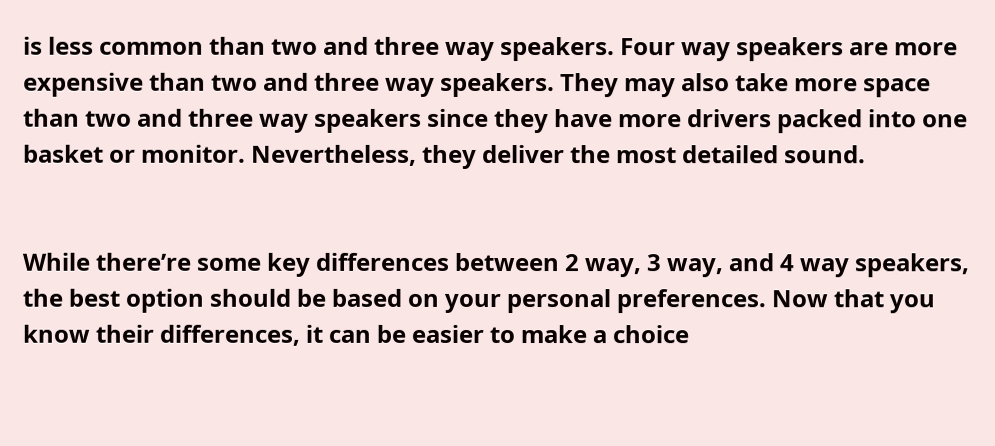is less common than two and three way speakers. Four way speakers are more expensive than two and three way speakers. They may also take more space than two and three way speakers since they have more drivers packed into one basket or monitor. Nevertheless, they deliver the most detailed sound.


While there’re some key differences between 2 way, 3 way, and 4 way speakers, the best option should be based on your personal preferences. Now that you know their differences, it can be easier to make a choice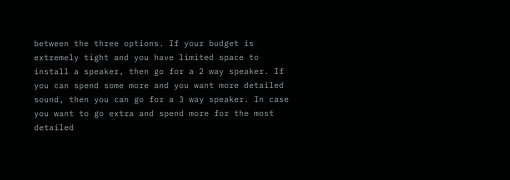between the three options. If your budget is extremely tight and you have limited space to install a speaker, then go for a 2 way speaker. If you can spend some more and you want more detailed sound, then you can go for a 3 way speaker. In case you want to go extra and spend more for the most detailed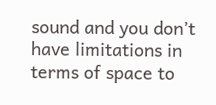sound and you don’t have limitations in terms of space to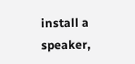install a speaker,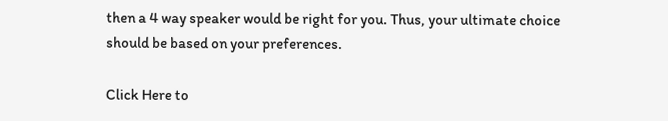then a 4 way speaker would be right for you. Thus, your ultimate choice should be based on your preferences.

Click Here to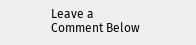Leave a Comment Below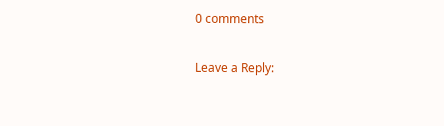0 comments

Leave a Reply: